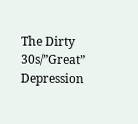The Dirty 30s/”Great” Depression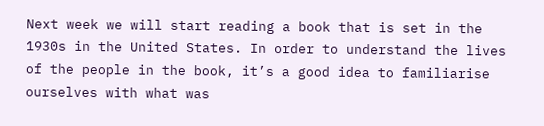Next week we will start reading a book that is set in the 1930s in the United States. In order to understand the lives of the people in the book, it’s a good idea to familiarise ourselves with what was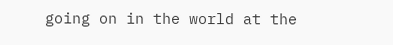going on in the world at the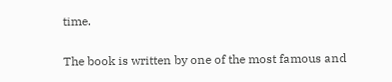time.

The book is written by one of the most famous and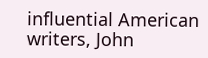influential American writers, John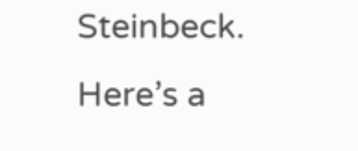Steinbeck. Here’s a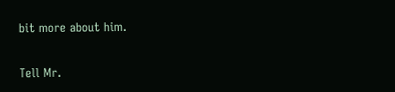bit more about him.

Tell Mr.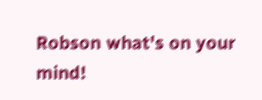Robson what's on your mind!